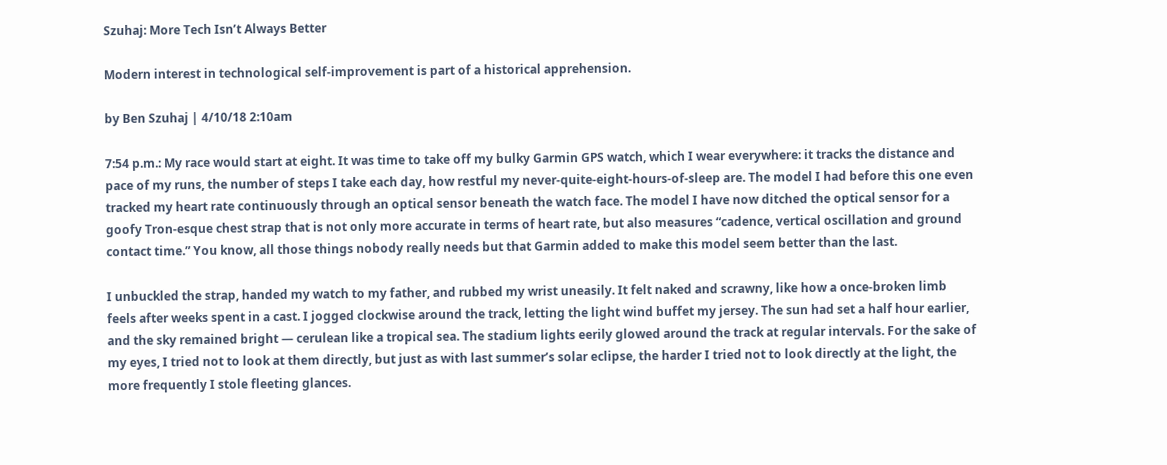Szuhaj: More Tech Isn’t Always Better

Modern interest in technological self-improvement is part of a historical apprehension.

by Ben Szuhaj | 4/10/18 2:10am

7:54 p.m.: My race would start at eight. It was time to take off my bulky Garmin GPS watch, which I wear everywhere: it tracks the distance and pace of my runs, the number of steps I take each day, how restful my never-quite-eight-hours-of-sleep are. The model I had before this one even tracked my heart rate continuously through an optical sensor beneath the watch face. The model I have now ditched the optical sensor for a goofy Tron-esque chest strap that is not only more accurate in terms of heart rate, but also measures “cadence, vertical oscillation and ground contact time.” You know, all those things nobody really needs but that Garmin added to make this model seem better than the last.

I unbuckled the strap, handed my watch to my father, and rubbed my wrist uneasily. It felt naked and scrawny, like how a once-broken limb feels after weeks spent in a cast. I jogged clockwise around the track, letting the light wind buffet my jersey. The sun had set a half hour earlier, and the sky remained bright — cerulean like a tropical sea. The stadium lights eerily glowed around the track at regular intervals. For the sake of my eyes, I tried not to look at them directly, but just as with last summer’s solar eclipse, the harder I tried not to look directly at the light, the more frequently I stole fleeting glances.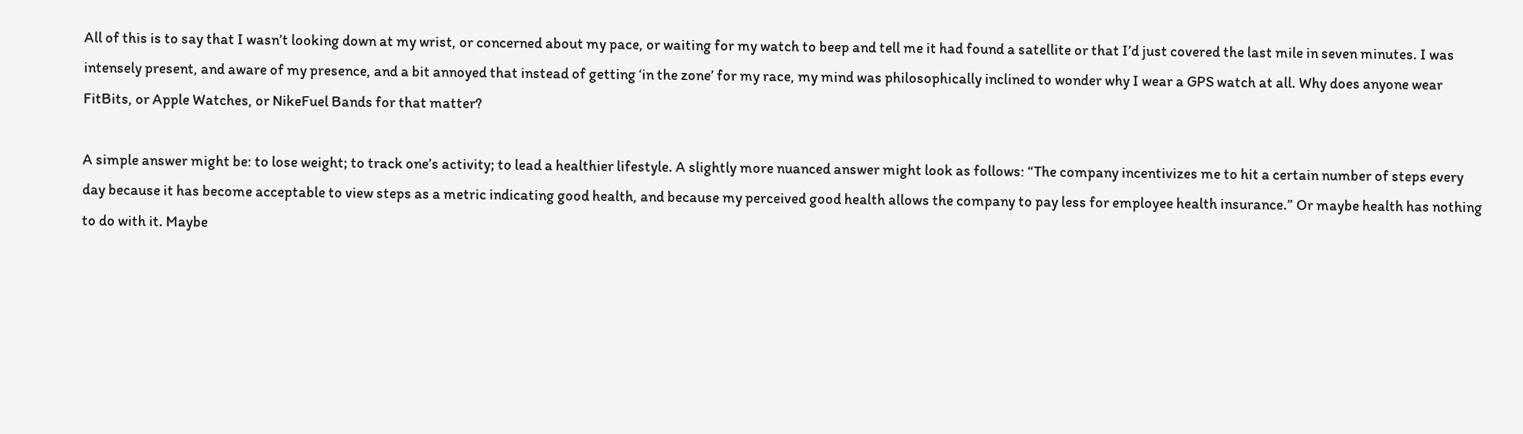All of this is to say that I wasn’t looking down at my wrist, or concerned about my pace, or waiting for my watch to beep and tell me it had found a satellite or that I’d just covered the last mile in seven minutes. I was intensely present, and aware of my presence, and a bit annoyed that instead of getting ‘in the zone’ for my race, my mind was philosophically inclined to wonder why I wear a GPS watch at all. Why does anyone wear FitBits, or Apple Watches, or NikeFuel Bands for that matter?

A simple answer might be: to lose weight; to track one’s activity; to lead a healthier lifestyle. A slightly more nuanced answer might look as follows: “The company incentivizes me to hit a certain number of steps every day because it has become acceptable to view steps as a metric indicating good health, and because my perceived good health allows the company to pay less for employee health insurance.” Or maybe health has nothing to do with it. Maybe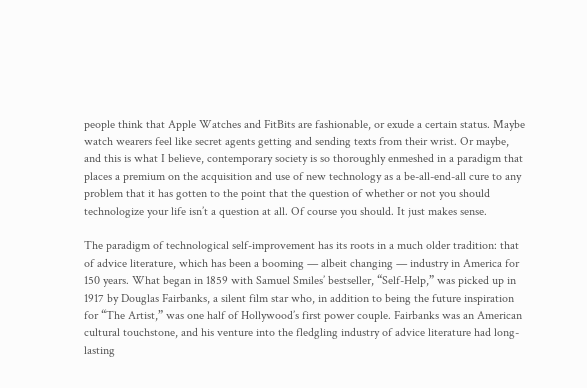people think that Apple Watches and FitBits are fashionable, or exude a certain status. Maybe watch wearers feel like secret agents getting and sending texts from their wrist. Or maybe, and this is what I believe, contemporary society is so thoroughly enmeshed in a paradigm that places a premium on the acquisition and use of new technology as a be-all-end-all cure to any problem that it has gotten to the point that the question of whether or not you should technologize your life isn’t a question at all. Of course you should. It just makes sense.

The paradigm of technological self-improvement has its roots in a much older tradition: that of advice literature, which has been a booming — albeit changing — industry in America for 150 years. What began in 1859 with Samuel Smiles’ bestseller, “Self-Help,” was picked up in 1917 by Douglas Fairbanks, a silent film star who, in addition to being the future inspiration for “The Artist,” was one half of Hollywood’s first power couple. Fairbanks was an American cultural touchstone, and his venture into the fledgling industry of advice literature had long-lasting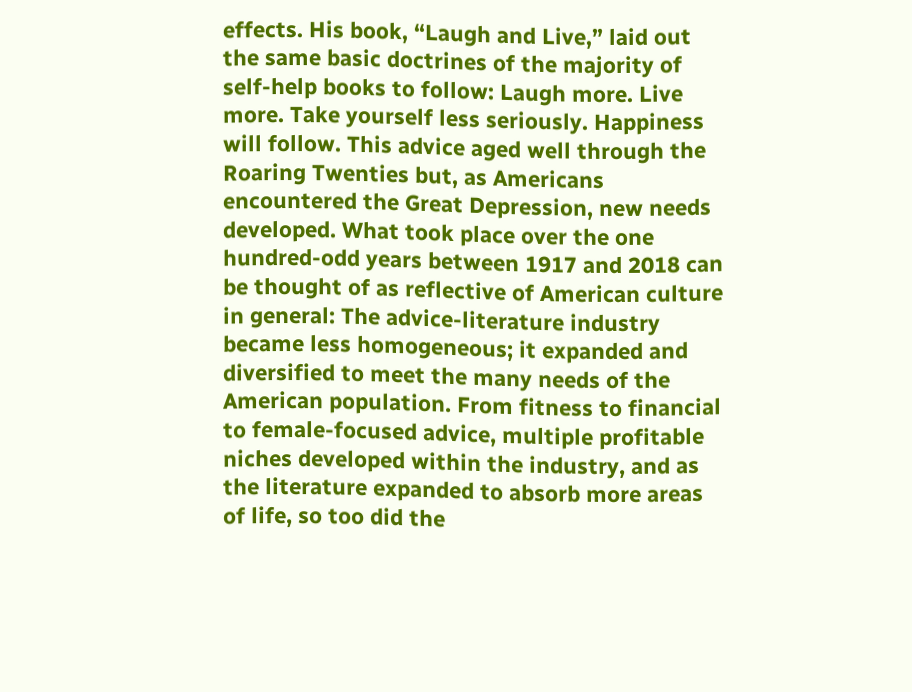effects. His book, “Laugh and Live,” laid out the same basic doctrines of the majority of self-help books to follow: Laugh more. Live more. Take yourself less seriously. Happiness will follow. This advice aged well through the Roaring Twenties but, as Americans encountered the Great Depression, new needs developed. What took place over the one hundred-odd years between 1917 and 2018 can be thought of as reflective of American culture in general: The advice-literature industry became less homogeneous; it expanded and diversified to meet the many needs of the American population. From fitness to financial to female-focused advice, multiple profitable niches developed within the industry, and as the literature expanded to absorb more areas of life, so too did the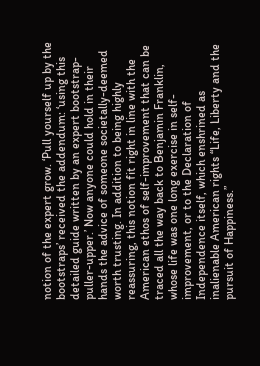notion of the expert grow. ‘Pull yourself up by the bootstraps’ received the addendum: ‘using this detailed guide written by an expert bootstrap-puller-upper.’ Now anyone could hold in their hands the advice of someone societally-deemed worth trusting. In addition to being highly reassuring, this notion fit right in line with the American ethos of self-improvement that can be traced all the way back to Benjamin Franklin, whose life was one long exercise in self-improvement, or to the Declaration of Independence itself, which enshrined as inalienable American rights “Life, Liberty and the pursuit of Happiness.”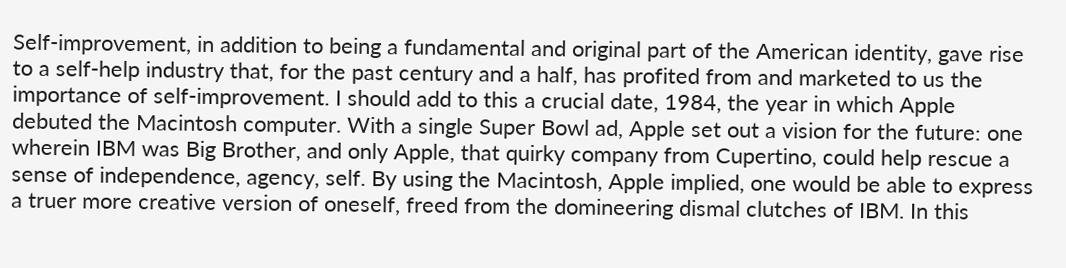Self-improvement, in addition to being a fundamental and original part of the American identity, gave rise to a self-help industry that, for the past century and a half, has profited from and marketed to us the importance of self-improvement. I should add to this a crucial date, 1984, the year in which Apple debuted the Macintosh computer. With a single Super Bowl ad, Apple set out a vision for the future: one wherein IBM was Big Brother, and only Apple, that quirky company from Cupertino, could help rescue a sense of independence, agency, self. By using the Macintosh, Apple implied, one would be able to express a truer more creative version of oneself, freed from the domineering dismal clutches of IBM. In this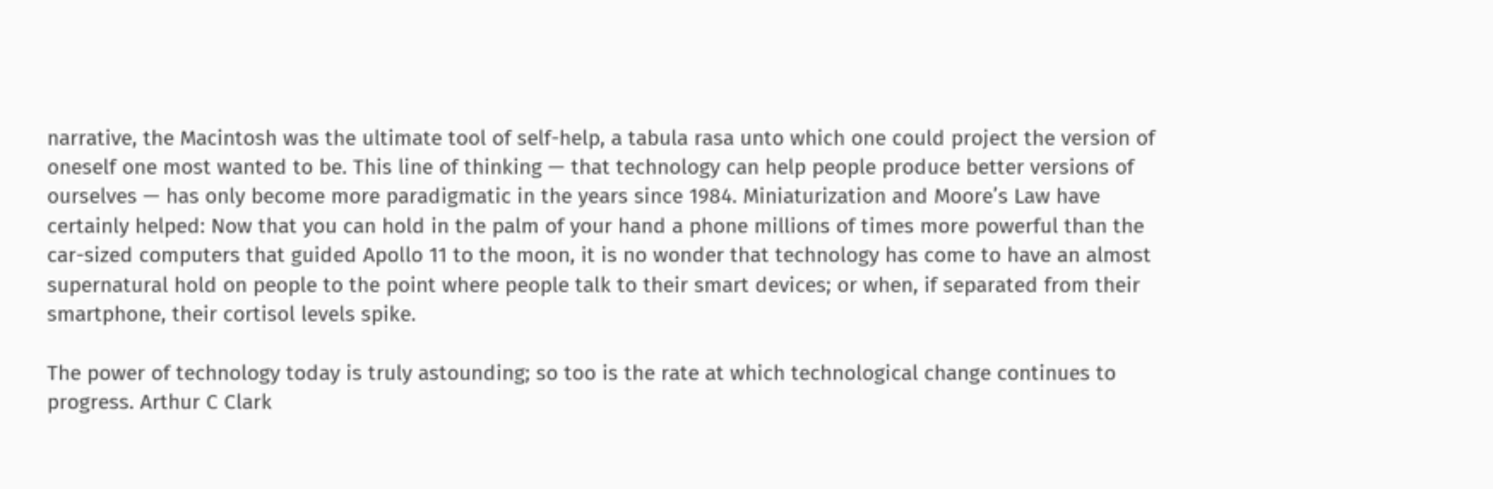narrative, the Macintosh was the ultimate tool of self-help, a tabula rasa unto which one could project the version of oneself one most wanted to be. This line of thinking — that technology can help people produce better versions of ourselves — has only become more paradigmatic in the years since 1984. Miniaturization and Moore’s Law have certainly helped: Now that you can hold in the palm of your hand a phone millions of times more powerful than the car-sized computers that guided Apollo 11 to the moon, it is no wonder that technology has come to have an almost supernatural hold on people to the point where people talk to their smart devices; or when, if separated from their smartphone, their cortisol levels spike.

The power of technology today is truly astounding; so too is the rate at which technological change continues to progress. Arthur C Clark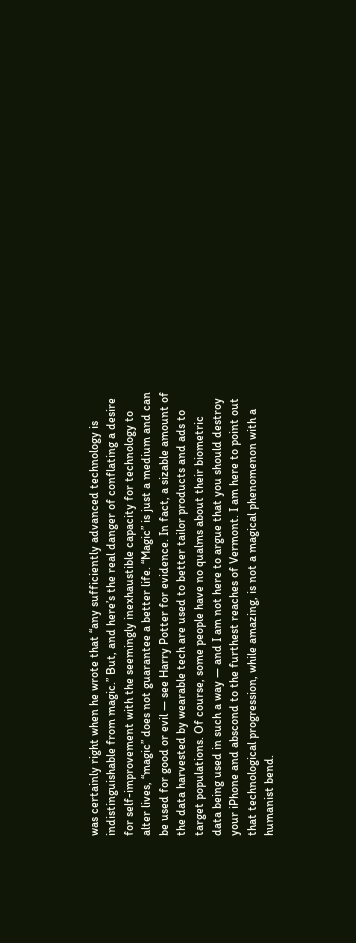was certainly right when he wrote that “any sufficiently advanced technology is indistinguishable from magic.” But, and here’s the real danger of conflating a desire for self-improvement with the seemingly inexhaustible capacity for technology to alter lives, “magic” does not guarantee a better life. “Magic” is just a medium and can be used for good or evil — see Harry Potter for evidence. In fact, a sizable amount of the data harvested by wearable tech are used to better tailor products and ads to target populations. Of course, some people have no qualms about their biometric data being used in such a way — and I am not here to argue that you should destroy your iPhone and abscond to the furthest reaches of Vermont. I am here to point out that technological progression, while amazing, is not a magical phenomenon with a humanist bend.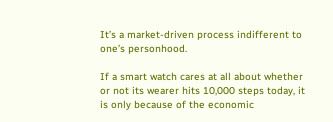It’s a market-driven process indifferent to one’s personhood.

If a smart watch cares at all about whether or not its wearer hits 10,000 steps today, it is only because of the economic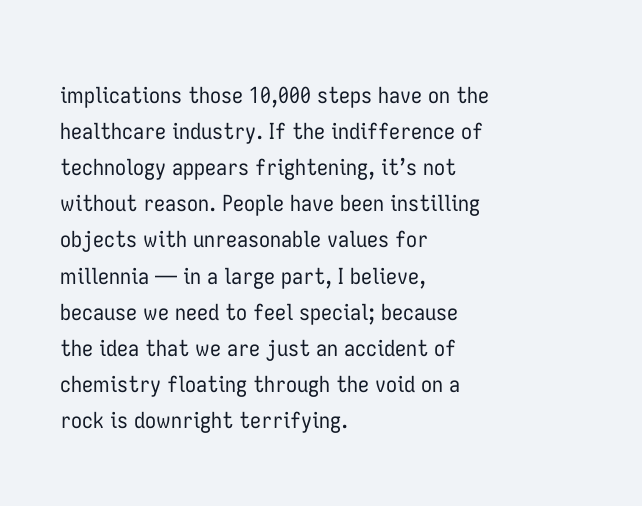implications those 10,000 steps have on the healthcare industry. If the indifference of technology appears frightening, it’s not without reason. People have been instilling objects with unreasonable values for millennia — in a large part, I believe, because we need to feel special; because the idea that we are just an accident of chemistry floating through the void on a rock is downright terrifying.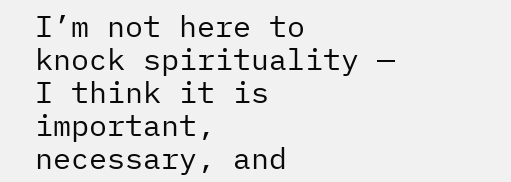I’m not here to knock spirituality — I think it is important, necessary, and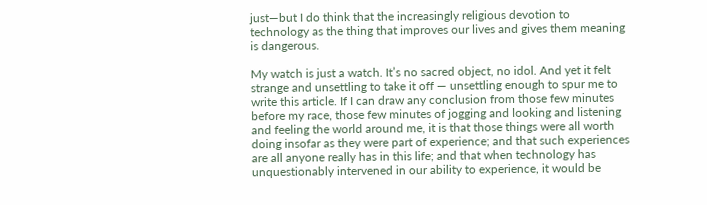just—but I do think that the increasingly religious devotion to technology as the thing that improves our lives and gives them meaning is dangerous.

My watch is just a watch. It’s no sacred object, no idol. And yet it felt strange and unsettling to take it off — unsettling enough to spur me to write this article. If I can draw any conclusion from those few minutes before my race, those few minutes of jogging and looking and listening and feeling the world around me, it is that those things were all worth doing insofar as they were part of experience; and that such experiences are all anyone really has in this life; and that when technology has unquestionably intervened in our ability to experience, it would be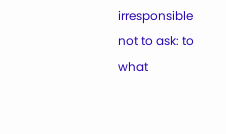irresponsible not to ask: to what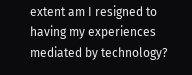extent am I resigned to having my experiences mediated by technology?